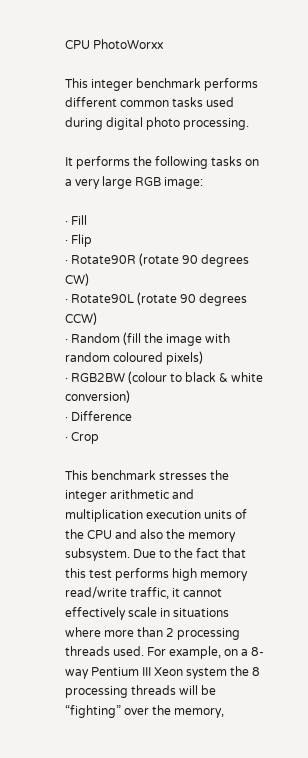CPU PhotoWorxx

This integer benchmark performs different common tasks used during digital photo processing.

It performs the following tasks on a very large RGB image:

· Fill
· Flip
· Rotate90R (rotate 90 degrees CW)
· Rotate90L (rotate 90 degrees CCW)
· Random (fill the image with random coloured pixels)
· RGB2BW (colour to black & white conversion)
· Difference
· Crop

This benchmark stresses the integer arithmetic and multiplication execution units of the CPU and also the memory subsystem. Due to the fact that this test performs high memory read/write traffic, it cannot effectively scale in situations where more than 2 processing threads used. For example, on a 8-way Pentium III Xeon system the 8 processing threads will be “fighting” over the memory,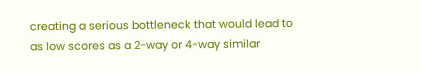creating a serious bottleneck that would lead to as low scores as a 2-way or 4-way similar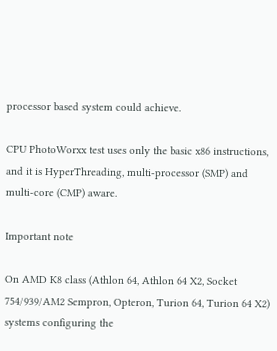processor based system could achieve.

CPU PhotoWorxx test uses only the basic x86 instructions, and it is HyperThreading, multi-processor (SMP) and multi-core (CMP) aware.

Important note

On AMD K8 class (Athlon 64, Athlon 64 X2, Socket 754/939/AM2 Sempron, Opteron, Turion 64, Turion 64 X2) systems configuring the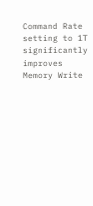Command Rate setting to 1T significantly improves Memory Write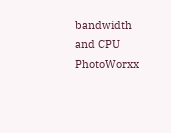bandwidth and CPU PhotoWorxx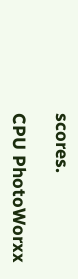scores.

CPU PhotoWorxx